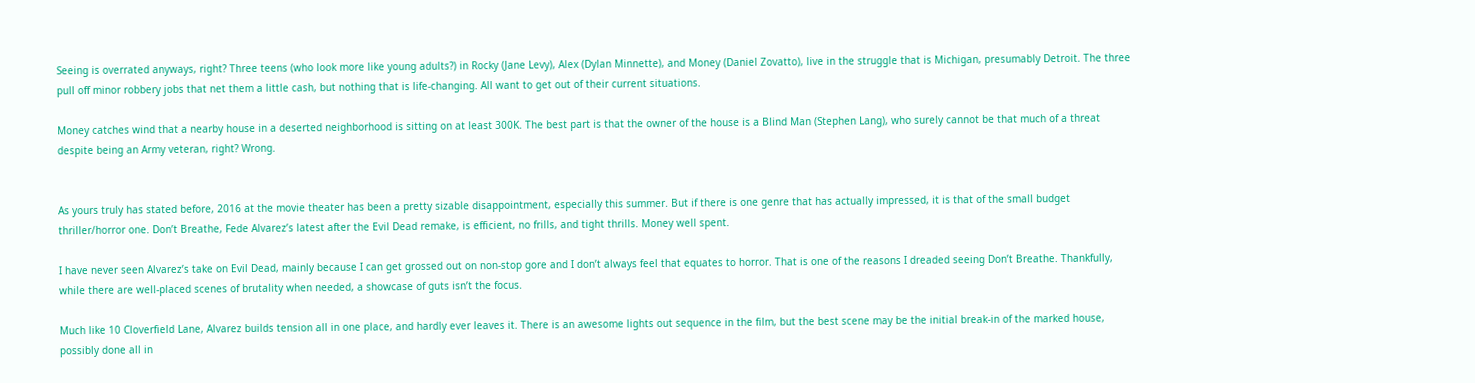Seeing is overrated anyways, right? Three teens (who look more like young adults?) in Rocky (Jane Levy), Alex (Dylan Minnette), and Money (Daniel Zovatto), live in the struggle that is Michigan, presumably Detroit. The three pull off minor robbery jobs that net them a little cash, but nothing that is life-changing. All want to get out of their current situations.

Money catches wind that a nearby house in a deserted neighborhood is sitting on at least 300K. The best part is that the owner of the house is a Blind Man (Stephen Lang), who surely cannot be that much of a threat despite being an Army veteran, right? Wrong.


As yours truly has stated before, 2016 at the movie theater has been a pretty sizable disappointment, especially this summer. But if there is one genre that has actually impressed, it is that of the small budget thriller/horror one. Don’t Breathe, Fede Alvarez’s latest after the Evil Dead remake, is efficient, no frills, and tight thrills. Money well spent.

I have never seen Alvarez’s take on Evil Dead, mainly because I can get grossed out on non-stop gore and I don’t always feel that equates to horror. That is one of the reasons I dreaded seeing Don’t Breathe. Thankfully, while there are well-placed scenes of brutality when needed, a showcase of guts isn’t the focus.

Much like 10 Cloverfield Lane, Alvarez builds tension all in one place, and hardly ever leaves it. There is an awesome lights out sequence in the film, but the best scene may be the initial break-in of the marked house, possibly done all in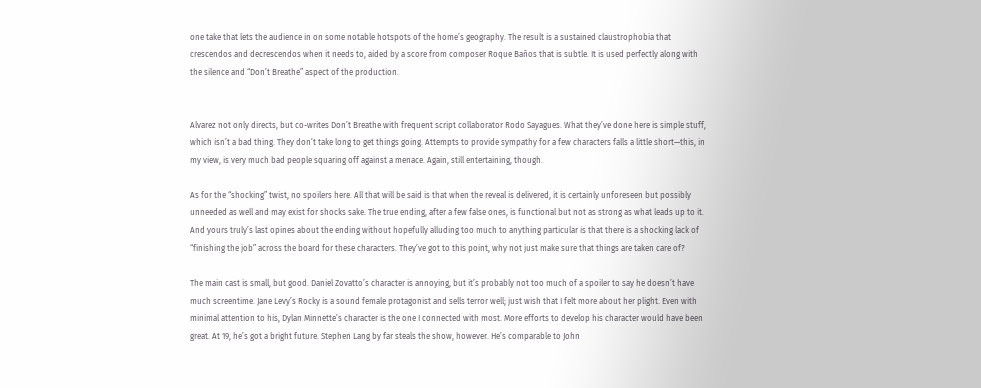one take that lets the audience in on some notable hotspots of the home’s geography. The result is a sustained claustrophobia that crescendos and decrescendos when it needs to, aided by a score from composer Roque Baños that is subtle. It is used perfectly along with the silence and “Don’t Breathe” aspect of the production.


Alvarez not only directs, but co-writes Don’t Breathe with frequent script collaborator Rodo Sayagues. What they’ve done here is simple stuff, which isn’t a bad thing. They don’t take long to get things going. Attempts to provide sympathy for a few characters falls a little short—this, in my view, is very much bad people squaring off against a menace. Again, still entertaining, though.

As for the “shocking” twist, no spoilers here. All that will be said is that when the reveal is delivered, it is certainly unforeseen but possibly unneeded as well and may exist for shocks sake. The true ending, after a few false ones, is functional but not as strong as what leads up to it. And yours truly’s last opines about the ending without hopefully alluding too much to anything particular is that there is a shocking lack of “finishing the job” across the board for these characters. They’ve got to this point, why not just make sure that things are taken care of?

The main cast is small, but good. Daniel Zovatto’s character is annoying, but it’s probably not too much of a spoiler to say he doesn’t have much screentime. Jane Levy’s Rocky is a sound female protagonist and sells terror well; just wish that I felt more about her plight. Even with minimal attention to his, Dylan Minnette’s character is the one I connected with most. More efforts to develop his character would have been great. At 19, he’s got a bright future. Stephen Lang by far steals the show, however. He’s comparable to John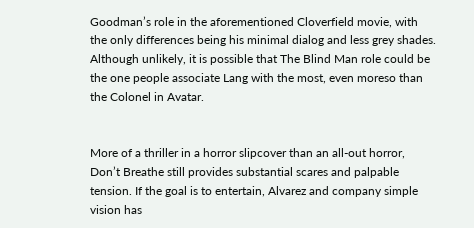Goodman’s role in the aforementioned Cloverfield movie, with the only differences being his minimal dialog and less grey shades. Although unlikely, it is possible that The Blind Man role could be the one people associate Lang with the most, even moreso than the Colonel in Avatar.


More of a thriller in a horror slipcover than an all-out horror, Don’t Breathe still provides substantial scares and palpable tension. If the goal is to entertain, Alvarez and company simple vision has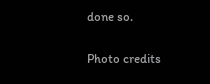done so.


Photo credits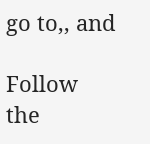go to,, and

Follow the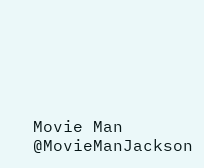Movie Man @MovieManJackson